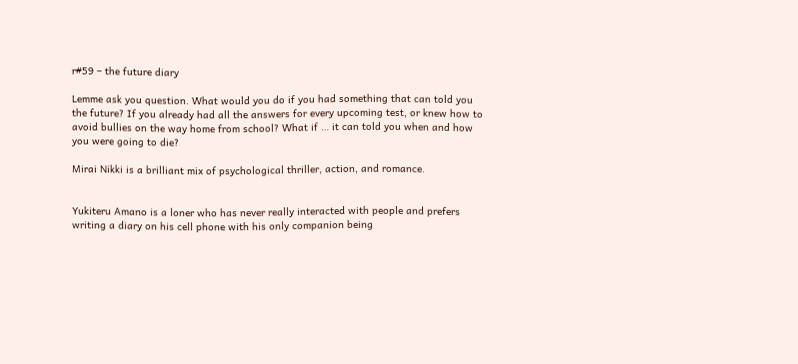r#59 – the future diary

Lemme ask you question. What would you do if you had something that can told you the future? If you already had all the answers for every upcoming test, or knew how to avoid bullies on the way home from school? What if … it can told you when and how you were going to die?

Mirai Nikki is a brilliant mix of psychological thriller, action, and romance.


Yukiteru Amano is a loner who has never really interacted with people and prefers writing a diary on his cell phone with his only companion being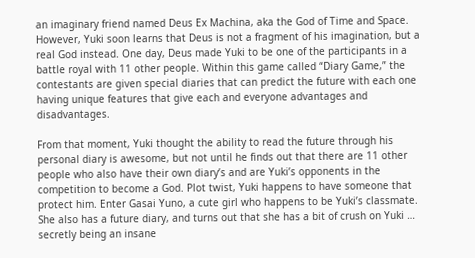an imaginary friend named Deus Ex Machina, aka the God of Time and Space. However, Yuki soon learns that Deus is not a fragment of his imagination, but a real God instead. One day, Deus made Yuki to be one of the participants in a battle royal with 11 other people. Within this game called “Diary Game,” the contestants are given special diaries that can predict the future with each one having unique features that give each and everyone advantages and disadvantages.

From that moment, Yuki thought the ability to read the future through his personal diary is awesome, but not until he finds out that there are 11 other people who also have their own diary’s and are Yuki’s opponents in the competition to become a God. Plot twist, Yuki happens to have someone that protect him. Enter Gasai Yuno, a cute girl who happens to be Yuki’s classmate. She also has a future diary, and turns out that she has a bit of crush on Yuki … secretly being an insane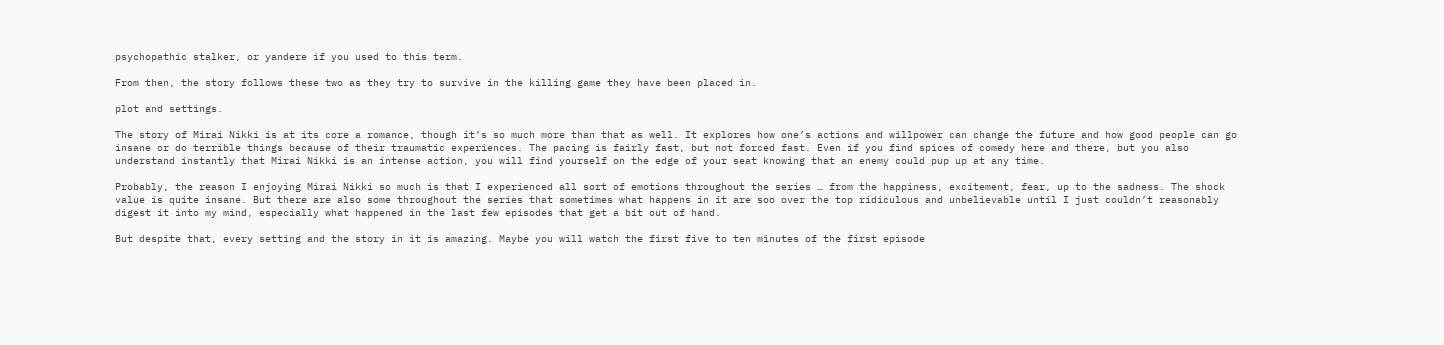psychopathic stalker, or yandere if you used to this term.

From then, the story follows these two as they try to survive in the killing game they have been placed in.

plot and settings.

The story of Mirai Nikki is at its core a romance, though it’s so much more than that as well. It explores how one’s actions and willpower can change the future and how good people can go insane or do terrible things because of their traumatic experiences. The pacing is fairly fast, but not forced fast. Even if you find spices of comedy here and there, but you also understand instantly that Mirai Nikki is an intense action, you will find yourself on the edge of your seat knowing that an enemy could pup up at any time.

Probably, the reason I enjoying Mirai Nikki so much is that I experienced all sort of emotions throughout the series … from the happiness, excitement, fear, up to the sadness. The shock value is quite insane. But there are also some throughout the series that sometimes what happens in it are soo over the top ridiculous and unbelievable until I just couldn’t reasonably digest it into my mind, especially what happened in the last few episodes that get a bit out of hand.

But despite that, every setting and the story in it is amazing. Maybe you will watch the first five to ten minutes of the first episode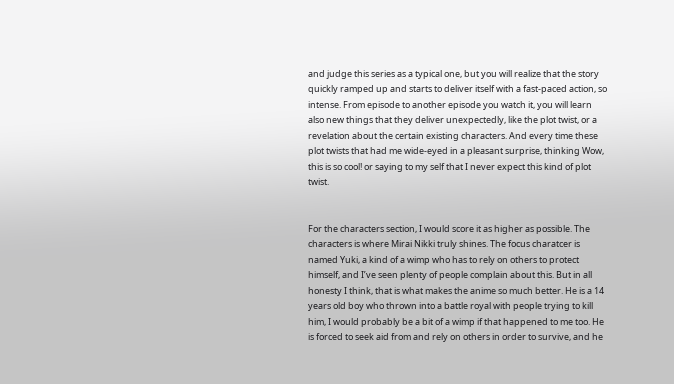and judge this series as a typical one, but you will realize that the story quickly ramped up and starts to deliver itself with a fast-paced action, so intense. From episode to another episode you watch it, you will learn also new things that they deliver unexpectedly, like the plot twist, or a revelation about the certain existing characters. And every time these plot twists that had me wide-eyed in a pleasant surprise, thinking Wow, this is so cool! or saying to my self that I never expect this kind of plot twist.


For the characters section, I would score it as higher as possible. The characters is where Mirai Nikki truly shines. The focus charatcer is named Yuki, a kind of a wimp who has to rely on others to protect himself, and I’ve seen plenty of people complain about this. But in all honesty I think, that is what makes the anime so much better. He is a 14 years old boy who thrown into a battle royal with people trying to kill him, I would probably be a bit of a wimp if that happened to me too. He is forced to seek aid from and rely on others in order to survive, and he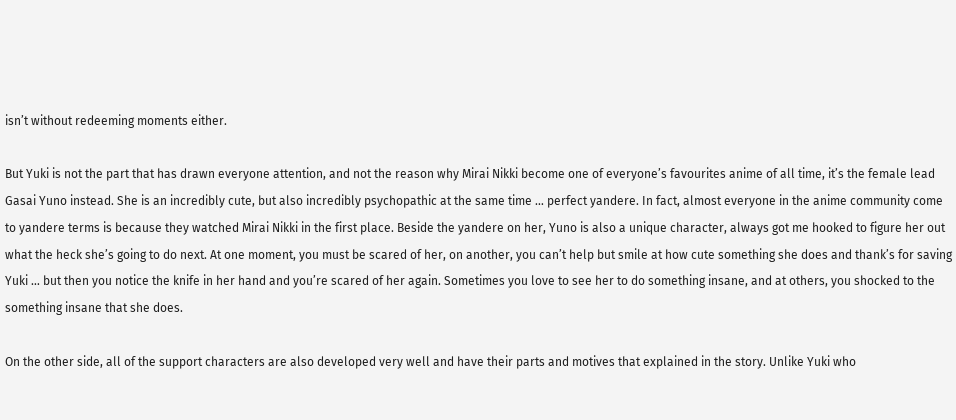isn’t without redeeming moments either.

But Yuki is not the part that has drawn everyone attention, and not the reason why Mirai Nikki become one of everyone’s favourites anime of all time, it’s the female lead Gasai Yuno instead. She is an incredibly cute, but also incredibly psychopathic at the same time … perfect yandere. In fact, almost everyone in the anime community come to yandere terms is because they watched Mirai Nikki in the first place. Beside the yandere on her, Yuno is also a unique character, always got me hooked to figure her out what the heck she’s going to do next. At one moment, you must be scared of her, on another, you can’t help but smile at how cute something she does and thank’s for saving Yuki … but then you notice the knife in her hand and you’re scared of her again. Sometimes you love to see her to do something insane, and at others, you shocked to the something insane that she does.

On the other side, all of the support characters are also developed very well and have their parts and motives that explained in the story. Unlike Yuki who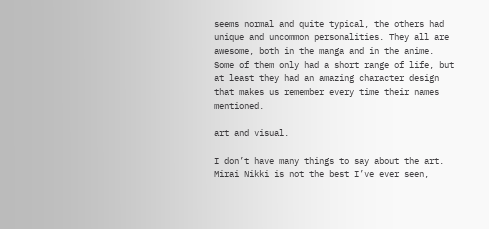seems normal and quite typical, the others had unique and uncommon personalities. They all are awesome, both in the manga and in the anime. Some of them only had a short range of life, but at least they had an amazing character design that makes us remember every time their names mentioned.

art and visual.

I don’t have many things to say about the art. Mirai Nikki is not the best I’ve ever seen,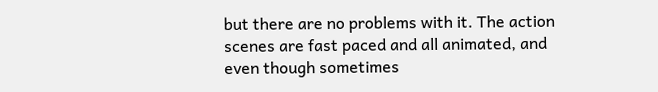but there are no problems with it. The action scenes are fast paced and all animated, and even though sometimes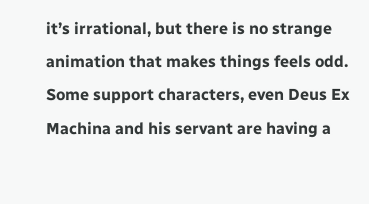it’s irrational, but there is no strange animation that makes things feels odd. Some support characters, even Deus Ex Machina and his servant are having a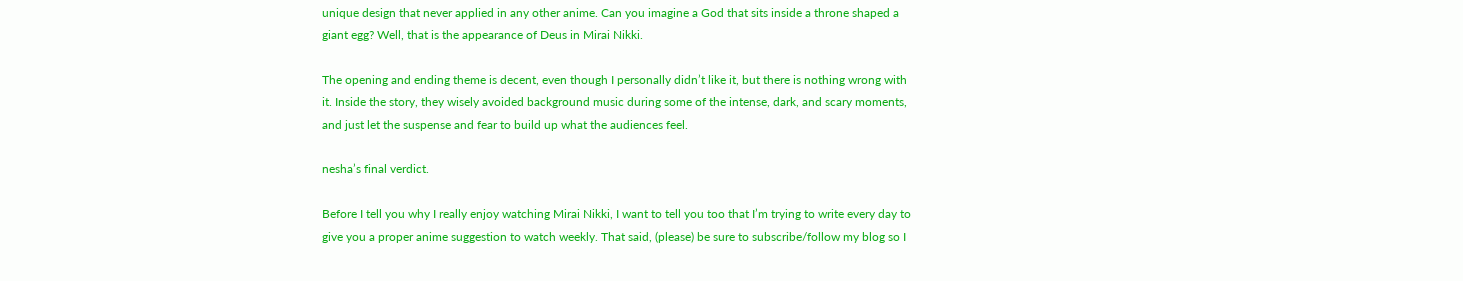unique design that never applied in any other anime. Can you imagine a God that sits inside a throne shaped a giant egg? Well, that is the appearance of Deus in Mirai Nikki.

The opening and ending theme is decent, even though I personally didn’t like it, but there is nothing wrong with it. Inside the story, they wisely avoided background music during some of the intense, dark, and scary moments, and just let the suspense and fear to build up what the audiences feel.

nesha’s final verdict.

Before I tell you why I really enjoy watching Mirai Nikki, I want to tell you too that I’m trying to write every day to give you a proper anime suggestion to watch weekly. That said, (please) be sure to subscribe/follow my blog so I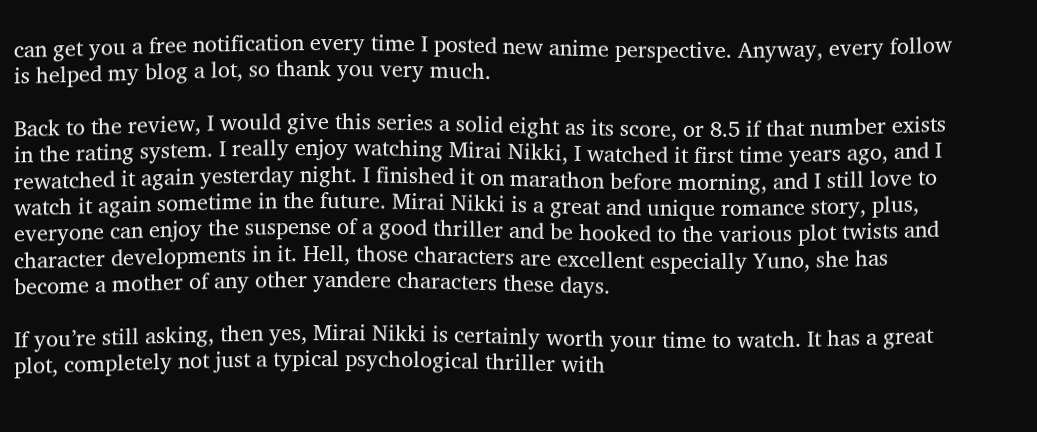can get you a free notification every time I posted new anime perspective. Anyway, every follow is helped my blog a lot, so thank you very much.

Back to the review, I would give this series a solid eight as its score, or 8.5 if that number exists in the rating system. I really enjoy watching Mirai Nikki, I watched it first time years ago, and I rewatched it again yesterday night. I finished it on marathon before morning, and I still love to watch it again sometime in the future. Mirai Nikki is a great and unique romance story, plus, everyone can enjoy the suspense of a good thriller and be hooked to the various plot twists and character developments in it. Hell, those characters are excellent especially Yuno, she has become a mother of any other yandere characters these days.

If you’re still asking, then yes, Mirai Nikki is certainly worth your time to watch. It has a great plot, completely not just a typical psychological thriller with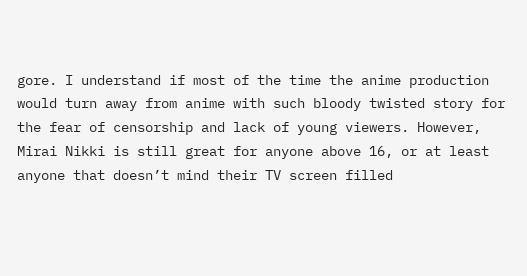gore. I understand if most of the time the anime production would turn away from anime with such bloody twisted story for the fear of censorship and lack of young viewers. However, Mirai Nikki is still great for anyone above 16, or at least anyone that doesn’t mind their TV screen filled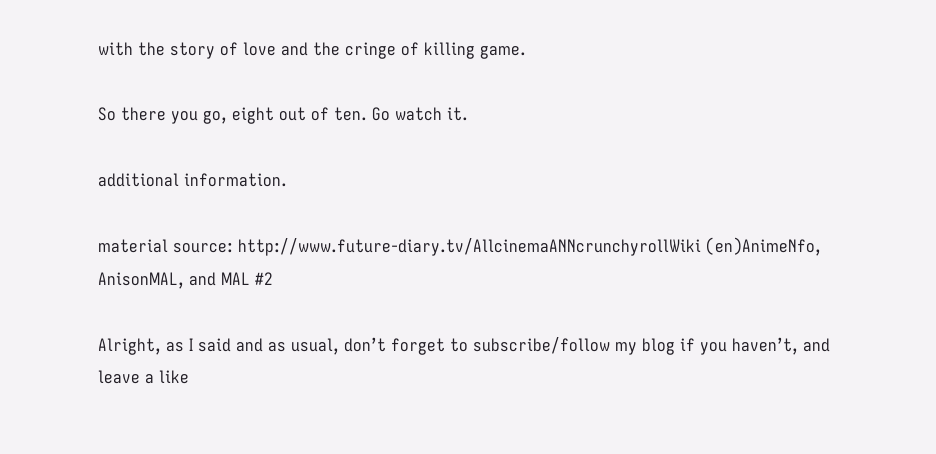with the story of love and the cringe of killing game.

So there you go, eight out of ten. Go watch it.

additional information.

material source: http://www.future-diary.tv/AllcinemaANNcrunchyrollWiki (en)AnimeNfo, AnisonMAL, and MAL #2

Alright, as I said and as usual, don’t forget to subscribe/follow my blog if you haven’t, and leave a like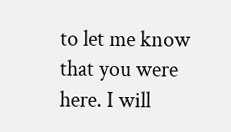to let me know that you were here. I will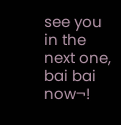see you in the next one, bai bai now¬!